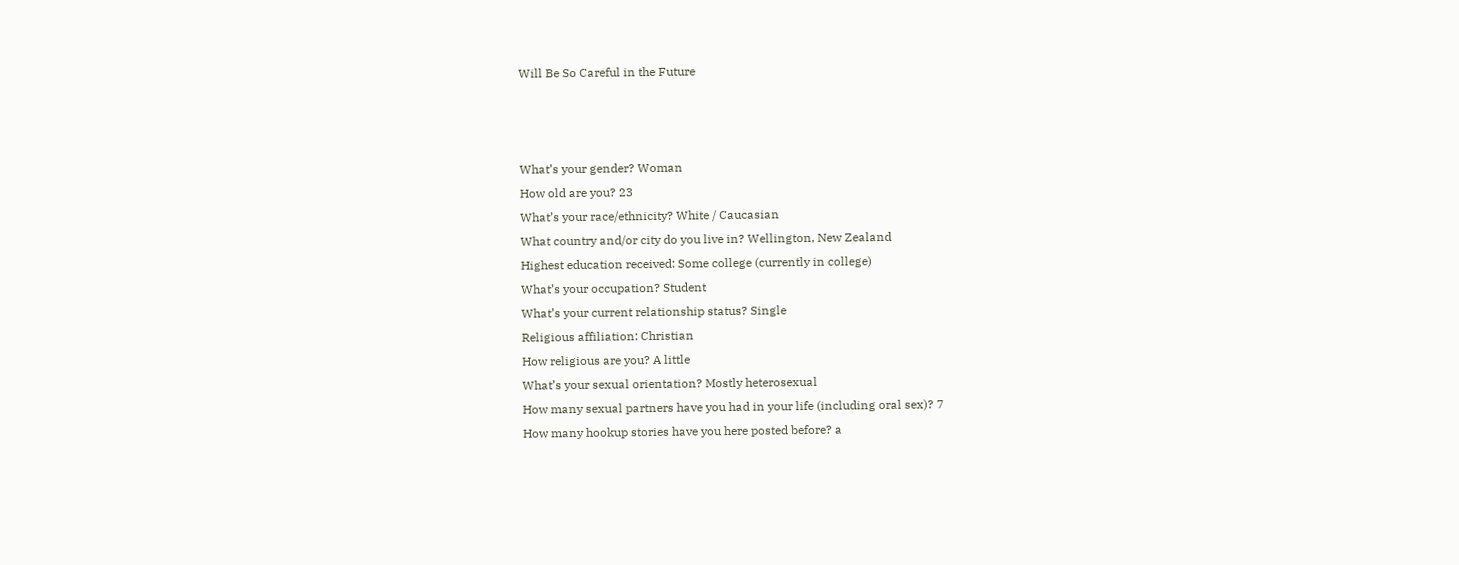Will Be So Careful in the Future



What’s your gender? Woman
How old are you? 23
What’s your race/ethnicity? White / Caucasian
What country and/or city do you live in? Wellington, New Zealand
Highest education received: Some college (currently in college)
What’s your occupation? Student
What’s your current relationship status? Single
Religious affiliation: Christian
How religious are you? A little
What’s your sexual orientation? Mostly heterosexual
How many sexual partners have you had in your life (including oral sex)? 7
How many hookup stories have you here posted before? a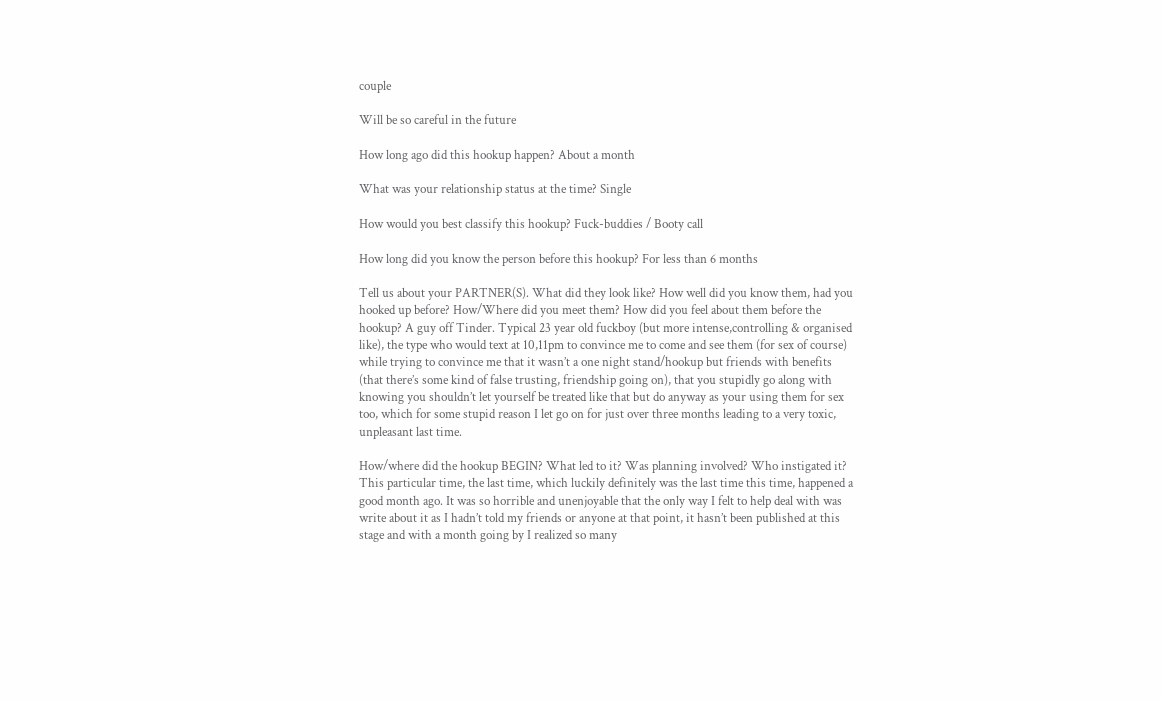couple

Will be so careful in the future

How long ago did this hookup happen? About a month

What was your relationship status at the time? Single

How would you best classify this hookup? Fuck-buddies / Booty call

How long did you know the person before this hookup? For less than 6 months

Tell us about your PARTNER(S). What did they look like? How well did you know them, had you hooked up before? How/Where did you meet them? How did you feel about them before the hookup? A guy off Tinder. Typical 23 year old fuckboy (but more intense,controlling & organised like), the type who would text at 10,11pm to convince me to come and see them (for sex of course) while trying to convince me that it wasn’t a one night stand/hookup but friends with benefits (that there’s some kind of false trusting, friendship going on), that you stupidly go along with knowing you shouldn’t let yourself be treated like that but do anyway as your using them for sex too, which for some stupid reason I let go on for just over three months leading to a very toxic, unpleasant last time.

How/where did the hookup BEGIN? What led to it? Was planning involved? Who instigated it? This particular time, the last time, which luckily definitely was the last time this time, happened a good month ago. It was so horrible and unenjoyable that the only way I felt to help deal with was write about it as I hadn’t told my friends or anyone at that point, it hasn’t been published at this stage and with a month going by I realized so many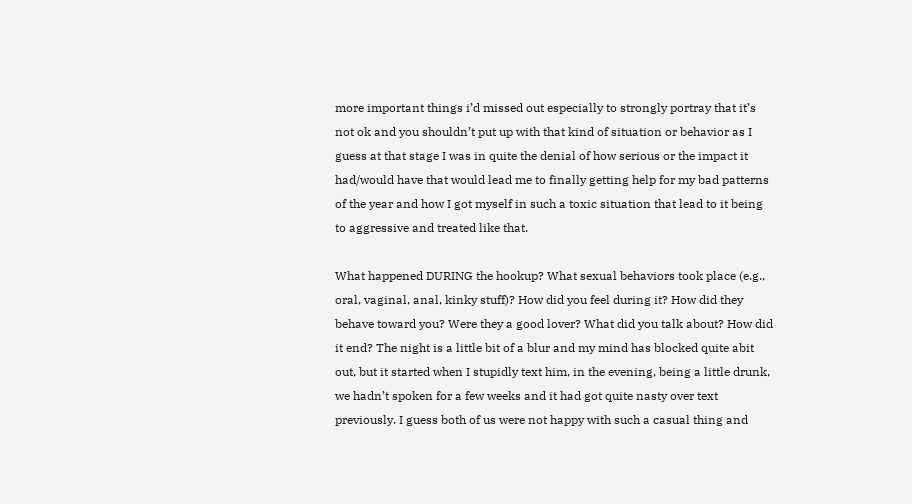more important things i’d missed out especially to strongly portray that it’s not ok and you shouldn’t put up with that kind of situation or behavior as I guess at that stage I was in quite the denial of how serious or the impact it had/would have that would lead me to finally getting help for my bad patterns of the year and how I got myself in such a toxic situation that lead to it being to aggressive and treated like that.

What happened DURING the hookup? What sexual behaviors took place (e.g., oral, vaginal, anal, kinky stuff)? How did you feel during it? How did they behave toward you? Were they a good lover? What did you talk about? How did it end? The night is a little bit of a blur and my mind has blocked quite abit out, but it started when I stupidly text him, in the evening, being a little drunk, we hadn’t spoken for a few weeks and it had got quite nasty over text previously. I guess both of us were not happy with such a casual thing and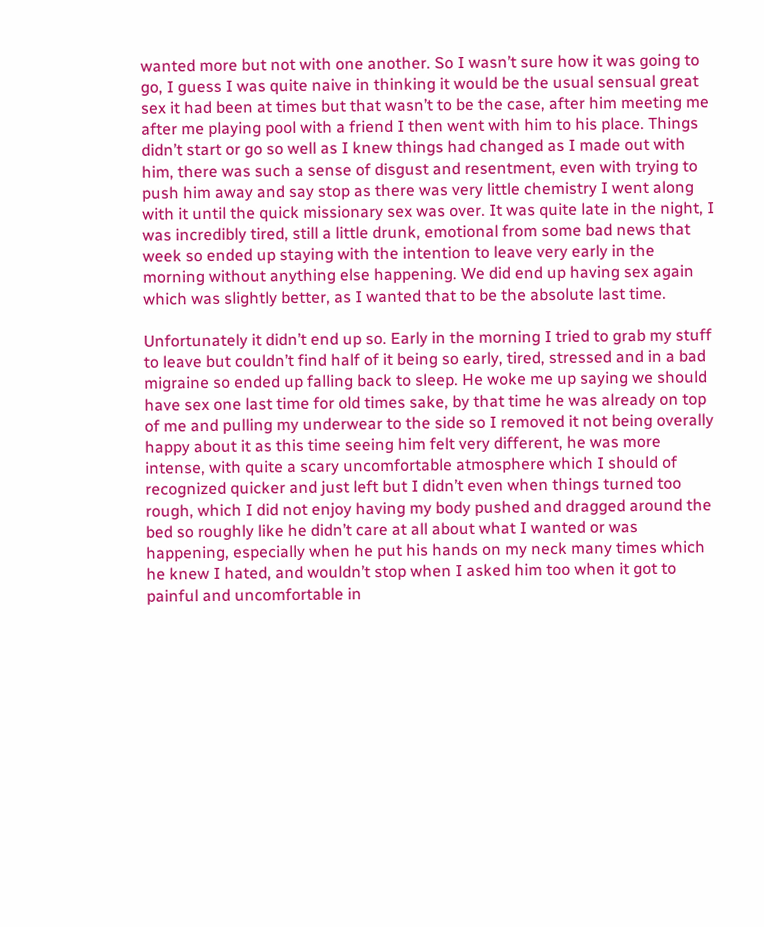wanted more but not with one another. So I wasn’t sure how it was going to go, I guess I was quite naive in thinking it would be the usual sensual great sex it had been at times but that wasn’t to be the case, after him meeting me after me playing pool with a friend I then went with him to his place. Things didn’t start or go so well as I knew things had changed as I made out with him, there was such a sense of disgust and resentment, even with trying to push him away and say stop as there was very little chemistry I went along with it until the quick missionary sex was over. It was quite late in the night, I was incredibly tired, still a little drunk, emotional from some bad news that week so ended up staying with the intention to leave very early in the morning without anything else happening. We did end up having sex again which was slightly better, as I wanted that to be the absolute last time.

Unfortunately it didn’t end up so. Early in the morning I tried to grab my stuff to leave but couldn’t find half of it being so early, tired, stressed and in a bad migraine so ended up falling back to sleep. He woke me up saying we should have sex one last time for old times sake, by that time he was already on top of me and pulling my underwear to the side so I removed it not being overally happy about it as this time seeing him felt very different, he was more intense, with quite a scary uncomfortable atmosphere which I should of recognized quicker and just left but I didn’t even when things turned too rough, which I did not enjoy having my body pushed and dragged around the bed so roughly like he didn’t care at all about what I wanted or was happening, especially when he put his hands on my neck many times which he knew I hated, and wouldn’t stop when I asked him too when it got to painful and uncomfortable in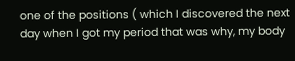one of the positions ( which I discovered the next day when I got my period that was why, my body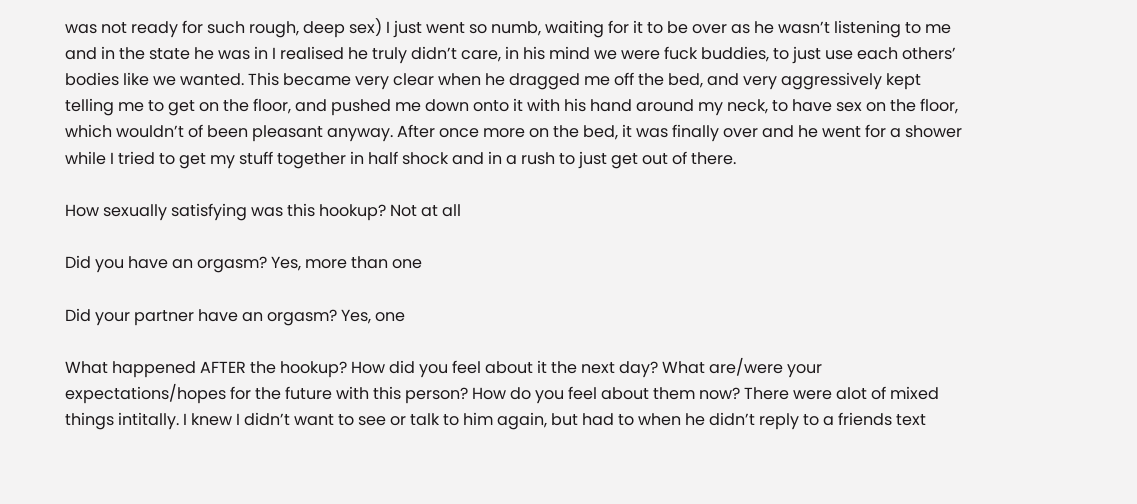was not ready for such rough, deep sex) I just went so numb, waiting for it to be over as he wasn’t listening to me and in the state he was in I realised he truly didn’t care, in his mind we were fuck buddies, to just use each others’ bodies like we wanted. This became very clear when he dragged me off the bed, and very aggressively kept telling me to get on the floor, and pushed me down onto it with his hand around my neck, to have sex on the floor, which wouldn’t of been pleasant anyway. After once more on the bed, it was finally over and he went for a shower while I tried to get my stuff together in half shock and in a rush to just get out of there.

How sexually satisfying was this hookup? Not at all

Did you have an orgasm? Yes, more than one

Did your partner have an orgasm? Yes, one

What happened AFTER the hookup? How did you feel about it the next day? What are/were your expectations/hopes for the future with this person? How do you feel about them now? There were alot of mixed things intitally. I knew I didn’t want to see or talk to him again, but had to when he didn’t reply to a friends text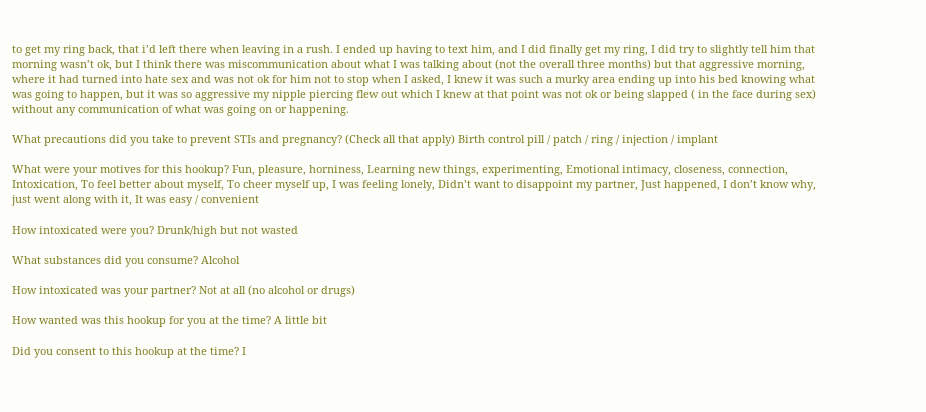to get my ring back, that i’d left there when leaving in a rush. I ended up having to text him, and I did finally get my ring, I did try to slightly tell him that morning wasn’t ok, but I think there was miscommunication about what I was talking about (not the overall three months) but that aggressive morning, where it had turned into hate sex and was not ok for him not to stop when I asked, I knew it was such a murky area ending up into his bed knowing what was going to happen, but it was so aggressive my nipple piercing flew out which I knew at that point was not ok or being slapped ( in the face during sex) without any communication of what was going on or happening.

What precautions did you take to prevent STIs and pregnancy? (Check all that apply) Birth control pill / patch / ring / injection / implant

What were your motives for this hookup? Fun, pleasure, horniness, Learning new things, experimenting, Emotional intimacy, closeness, connection, Intoxication, To feel better about myself, To cheer myself up, I was feeling lonely, Didn’t want to disappoint my partner, Just happened, I don’t know why, just went along with it, It was easy / convenient

How intoxicated were you? Drunk/high but not wasted

What substances did you consume? Alcohol

How intoxicated was your partner? Not at all (no alcohol or drugs)

How wanted was this hookup for you at the time? A little bit

Did you consent to this hookup at the time? I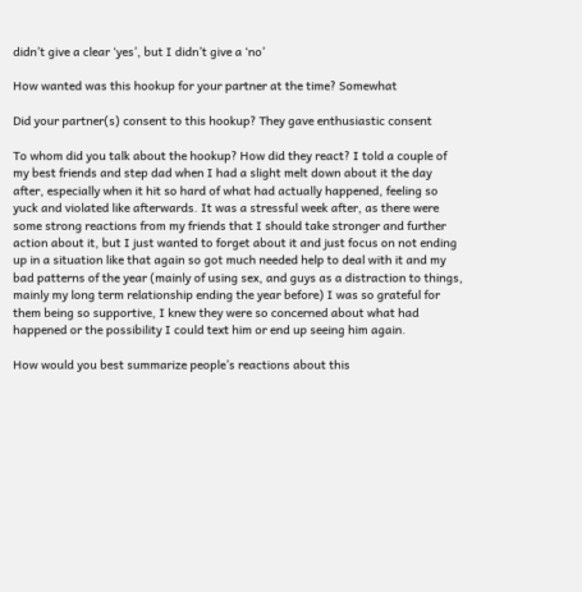didn’t give a clear ‘yes’, but I didn’t give a ‘no’

How wanted was this hookup for your partner at the time? Somewhat

Did your partner(s) consent to this hookup? They gave enthusiastic consent

To whom did you talk about the hookup? How did they react? I told a couple of my best friends and step dad when I had a slight melt down about it the day after, especially when it hit so hard of what had actually happened, feeling so yuck and violated like afterwards. It was a stressful week after, as there were some strong reactions from my friends that I should take stronger and further action about it, but I just wanted to forget about it and just focus on not ending up in a situation like that again so got much needed help to deal with it and my bad patterns of the year (mainly of using sex, and guys as a distraction to things, mainly my long term relationship ending the year before) I was so grateful for them being so supportive, I knew they were so concerned about what had happened or the possibility I could text him or end up seeing him again.

How would you best summarize people’s reactions about this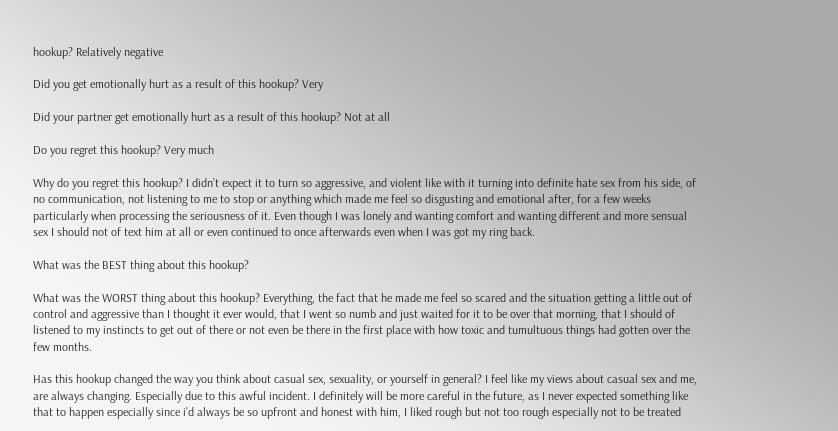hookup? Relatively negative

Did you get emotionally hurt as a result of this hookup? Very

Did your partner get emotionally hurt as a result of this hookup? Not at all

Do you regret this hookup? Very much

Why do you regret this hookup? I didn’t expect it to turn so aggressive, and violent like with it turning into definite hate sex from his side, of no communication, not listening to me to stop or anything which made me feel so disgusting and emotional after, for a few weeks particularly when processing the seriousness of it. Even though I was lonely and wanting comfort and wanting different and more sensual sex I should not of text him at all or even continued to once afterwards even when I was got my ring back.

What was the BEST thing about this hookup?

What was the WORST thing about this hookup? Everything, the fact that he made me feel so scared and the situation getting a little out of control and aggressive than I thought it ever would, that I went so numb and just waited for it to be over that morning, that I should of listened to my instincts to get out of there or not even be there in the first place with how toxic and tumultuous things had gotten over the few months.

Has this hookup changed the way you think about casual sex, sexuality, or yourself in general? I feel like my views about casual sex and me, are always changing. Especially due to this awful incident. I definitely will be more careful in the future, as I never expected something like that to happen especially since i’d always be so upfront and honest with him, I liked rough but not too rough especially not to be treated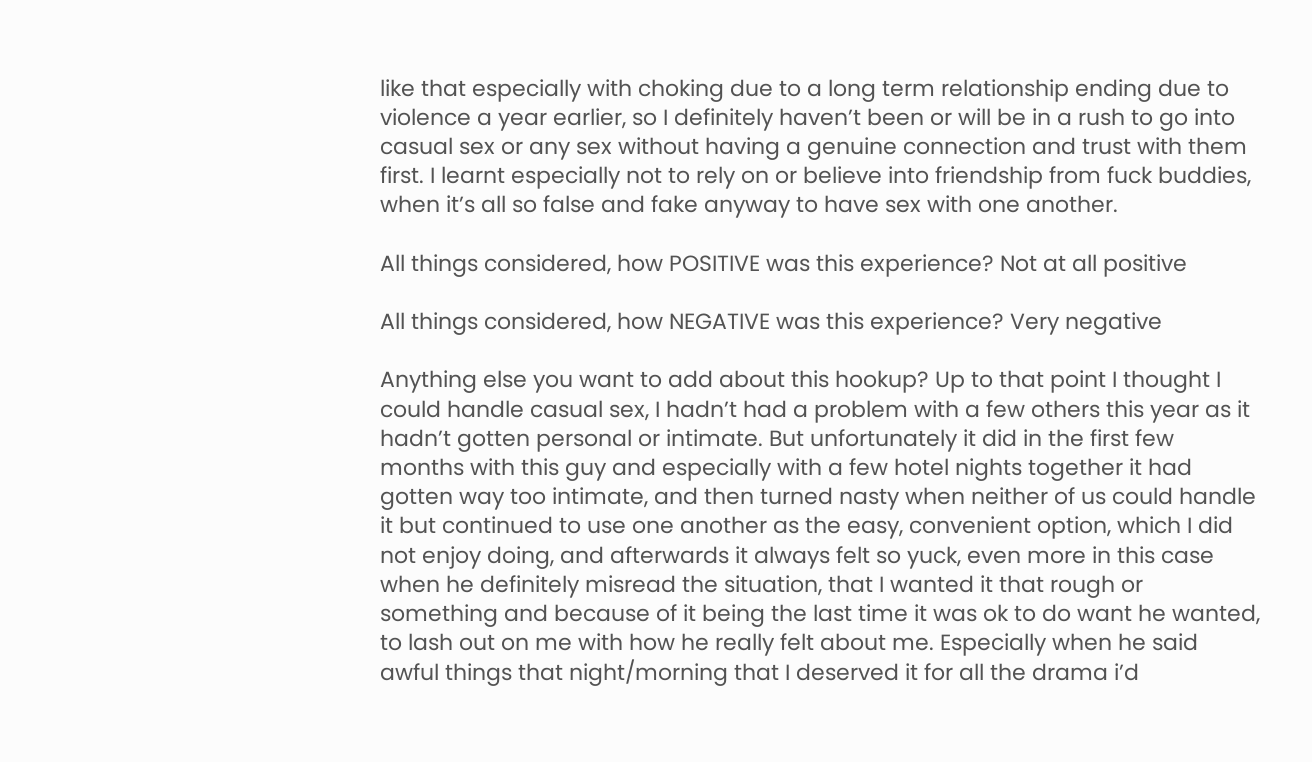like that especially with choking due to a long term relationship ending due to violence a year earlier, so I definitely haven’t been or will be in a rush to go into casual sex or any sex without having a genuine connection and trust with them first. I learnt especially not to rely on or believe into friendship from fuck buddies, when it’s all so false and fake anyway to have sex with one another.

All things considered, how POSITIVE was this experience? Not at all positive

All things considered, how NEGATIVE was this experience? Very negative

Anything else you want to add about this hookup? Up to that point I thought I could handle casual sex, I hadn’t had a problem with a few others this year as it hadn’t gotten personal or intimate. But unfortunately it did in the first few months with this guy and especially with a few hotel nights together it had gotten way too intimate, and then turned nasty when neither of us could handle it but continued to use one another as the easy, convenient option, which I did not enjoy doing, and afterwards it always felt so yuck, even more in this case when he definitely misread the situation, that I wanted it that rough or something and because of it being the last time it was ok to do want he wanted, to lash out on me with how he really felt about me. Especially when he said awful things that night/morning that I deserved it for all the drama i’d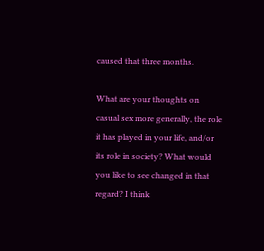caused that three months.

What are your thoughts on casual sex more generally, the role it has played in your life, and/or its role in society? What would you like to see changed in that regard? I think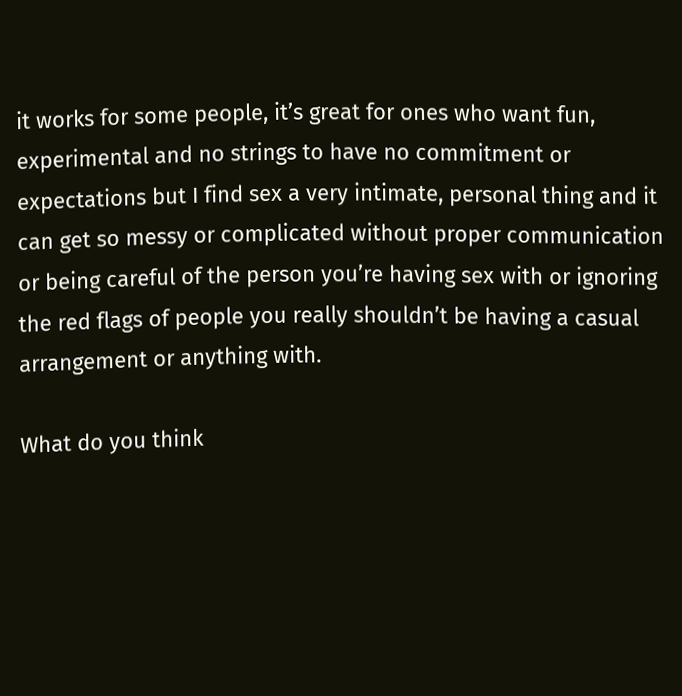it works for some people, it’s great for ones who want fun, experimental and no strings to have no commitment or expectations but I find sex a very intimate, personal thing and it can get so messy or complicated without proper communication or being careful of the person you’re having sex with or ignoring the red flags of people you really shouldn’t be having a casual arrangement or anything with.

What do you think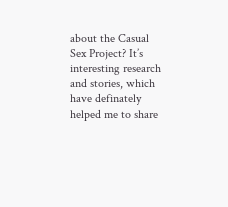about the Casual Sex Project? It’s interesting research and stories, which have definately helped me to share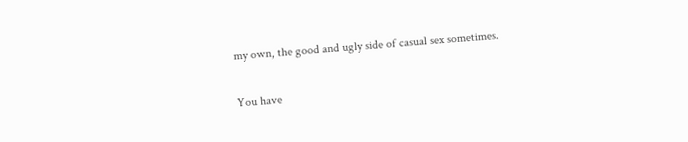my own, the good and ugly side of casual sex sometimes.

You have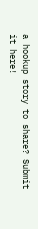a hookup story to share? Submit it here!